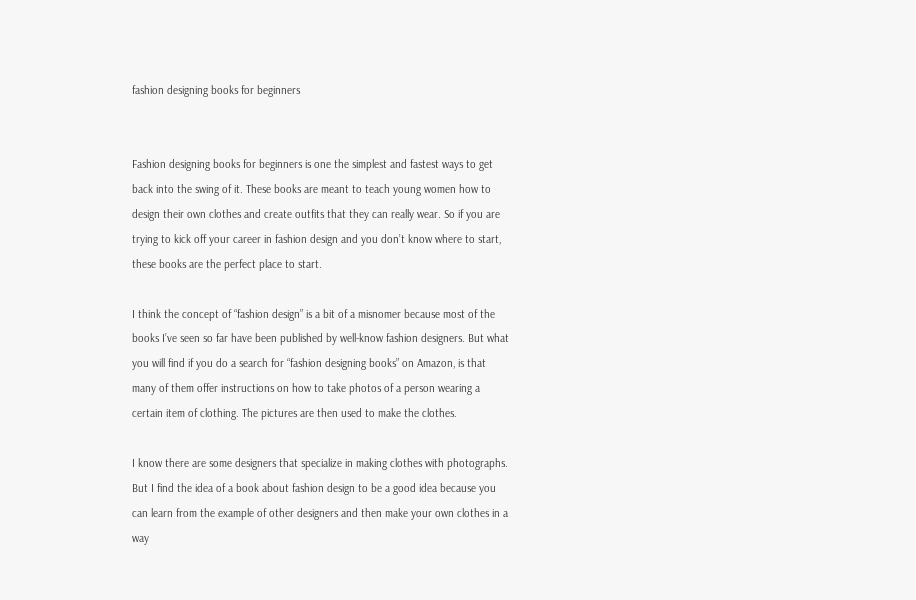fashion designing books for beginners


Fashion designing books for beginners is one the simplest and fastest ways to get back into the swing of it. These books are meant to teach young women how to design their own clothes and create outfits that they can really wear. So if you are trying to kick off your career in fashion design and you don’t know where to start, these books are the perfect place to start.

I think the concept of “fashion design” is a bit of a misnomer because most of the books I’ve seen so far have been published by well-know fashion designers. But what you will find if you do a search for “fashion designing books” on Amazon, is that many of them offer instructions on how to take photos of a person wearing a certain item of clothing. The pictures are then used to make the clothes.

I know there are some designers that specialize in making clothes with photographs. But I find the idea of a book about fashion design to be a good idea because you can learn from the example of other designers and then make your own clothes in a way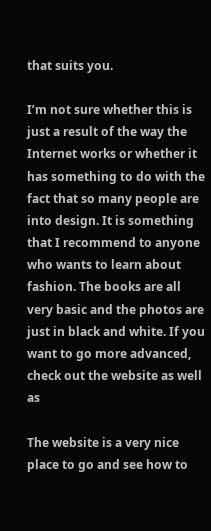that suits you.

I’m not sure whether this is just a result of the way the Internet works or whether it has something to do with the fact that so many people are into design. It is something that I recommend to anyone who wants to learn about fashion. The books are all very basic and the photos are just in black and white. If you want to go more advanced, check out the website as well as

The website is a very nice place to go and see how to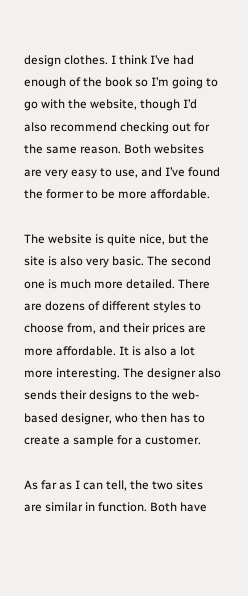design clothes. I think I’ve had enough of the book so I’m going to go with the website, though I’d also recommend checking out for the same reason. Both websites are very easy to use, and I’ve found the former to be more affordable.

The website is quite nice, but the site is also very basic. The second one is much more detailed. There are dozens of different styles to choose from, and their prices are more affordable. It is also a lot more interesting. The designer also sends their designs to the web-based designer, who then has to create a sample for a customer.

As far as I can tell, the two sites are similar in function. Both have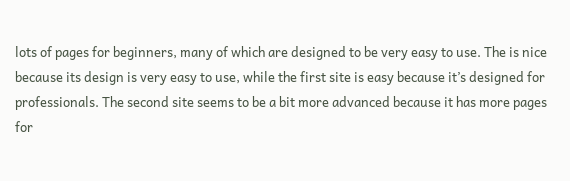lots of pages for beginners, many of which are designed to be very easy to use. The is nice because its design is very easy to use, while the first site is easy because it’s designed for professionals. The second site seems to be a bit more advanced because it has more pages for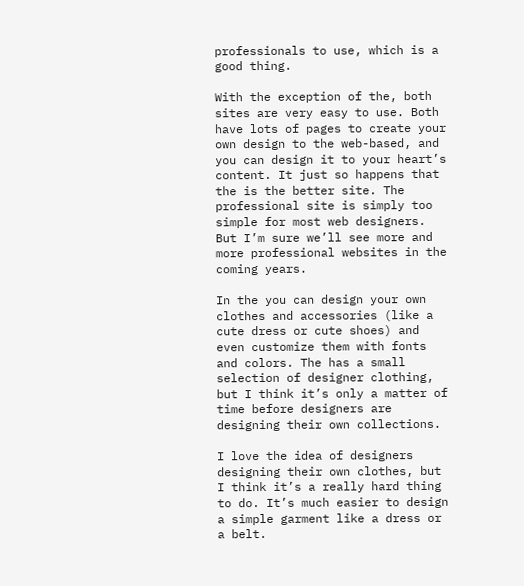professionals to use, which is a good thing.

With the exception of the, both sites are very easy to use. Both have lots of pages to create your own design to the web-based, and you can design it to your heart’s content. It just so happens that the is the better site. The professional site is simply too simple for most web designers. But I’m sure we’ll see more and more professional websites in the coming years.

In the you can design your own clothes and accessories (like a cute dress or cute shoes) and even customize them with fonts and colors. The has a small selection of designer clothing, but I think it’s only a matter of time before designers are designing their own collections.

I love the idea of designers designing their own clothes, but I think it’s a really hard thing to do. It’s much easier to design a simple garment like a dress or a belt.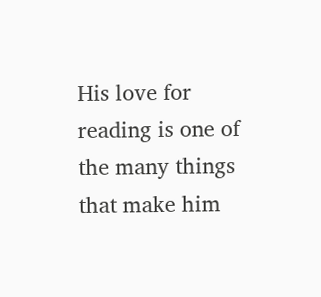His love for reading is one of the many things that make him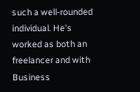such a well-rounded individual. He's worked as both an freelancer and with Business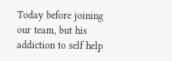Today before joining our team, but his addiction to self help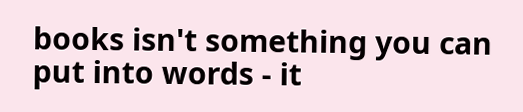books isn't something you can put into words - it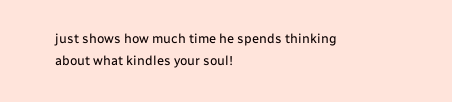just shows how much time he spends thinking about what kindles your soul!